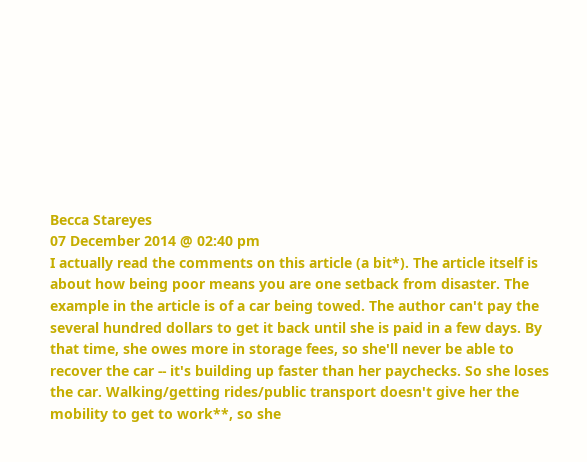Becca Stareyes
07 December 2014 @ 02:40 pm
I actually read the comments on this article (a bit*). The article itself is about how being poor means you are one setback from disaster. The example in the article is of a car being towed. The author can't pay the several hundred dollars to get it back until she is paid in a few days. By that time, she owes more in storage fees, so she'll never be able to recover the car -- it's building up faster than her paychecks. So she loses the car. Walking/getting rides/public transport doesn't give her the mobility to get to work**, so she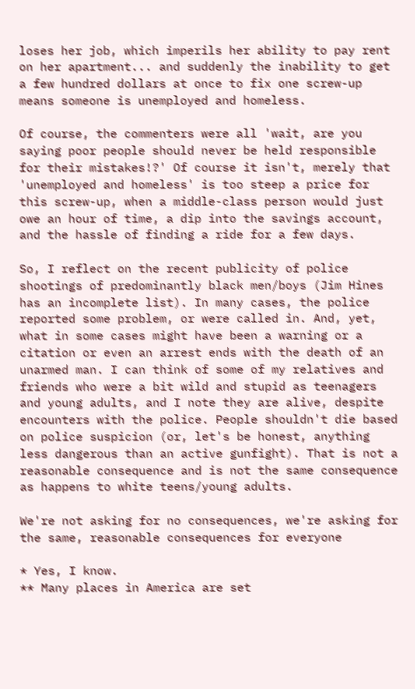loses her job, which imperils her ability to pay rent on her apartment... and suddenly the inability to get a few hundred dollars at once to fix one screw-up means someone is unemployed and homeless.

Of course, the commenters were all 'wait, are you saying poor people should never be held responsible for their mistakes!?' Of course it isn't, merely that 'unemployed and homeless' is too steep a price for this screw-up, when a middle-class person would just owe an hour of time, a dip into the savings account, and the hassle of finding a ride for a few days.

So, I reflect on the recent publicity of police shootings of predominantly black men/boys (Jim Hines has an incomplete list). In many cases, the police reported some problem, or were called in. And, yet, what in some cases might have been a warning or a citation or even an arrest ends with the death of an unarmed man. I can think of some of my relatives and friends who were a bit wild and stupid as teenagers and young adults, and I note they are alive, despite encounters with the police. People shouldn't die based on police suspicion (or, let's be honest, anything less dangerous than an active gunfight). That is not a reasonable consequence and is not the same consequence as happens to white teens/young adults.

We're not asking for no consequences, we're asking for the same, reasonable consequences for everyone

* Yes, I know.
** Many places in America are set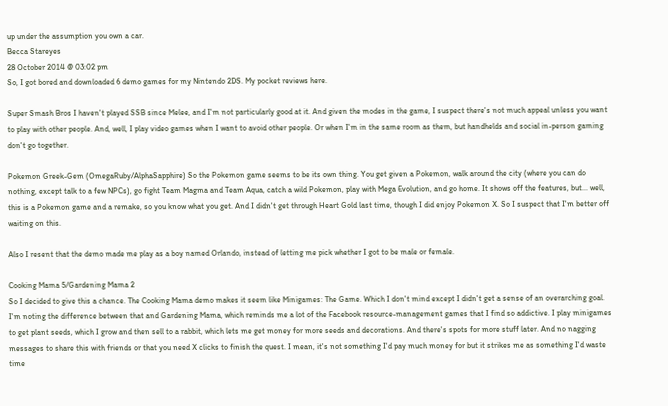up under the assumption you own a car.
Becca Stareyes
28 October 2014 @ 03:02 pm
So, I got bored and downloaded 6 demo games for my Nintendo 2DS. My pocket reviews here.

Super Smash Bros I haven't played SSB since Melee, and I'm not particularly good at it. And given the modes in the game, I suspect there's not much appeal unless you want to play with other people. And, well, I play video games when I want to avoid other people. Or when I'm in the same room as them, but handhelds and social in-person gaming don't go together.

Pokemon Greek-Gem (OmegaRuby/AlphaSapphire) So the Pokemon game seems to be its own thing. You get given a Pokemon, walk around the city (where you can do nothing, except talk to a few NPCs), go fight Team Magma and Team Aqua, catch a wild Pokemon, play with Mega Evolution, and go home. It shows off the features, but... well, this is a Pokemon game and a remake, so you know what you get. And I didn't get through Heart Gold last time, though I did enjoy Pokemon X. So I suspect that I'm better off waiting on this.

Also I resent that the demo made me play as a boy named Orlando, instead of letting me pick whether I got to be male or female.

Cooking Mama 5/Gardening Mama 2
So I decided to give this a chance. The Cooking Mama demo makes it seem like Minigames: The Game. Which I don't mind except I didn't get a sense of an overarching goal. I'm noting the difference between that and Gardening Mama, which reminds me a lot of the Facebook resource-management games that I find so addictive. I play minigames to get plant seeds, which I grow and then sell to a rabbit, which lets me get money for more seeds and decorations. And there's spots for more stuff later. And no nagging messages to share this with friends or that you need X clicks to finish the quest. I mean, it's not something I'd pay much money for but it strikes me as something I'd waste time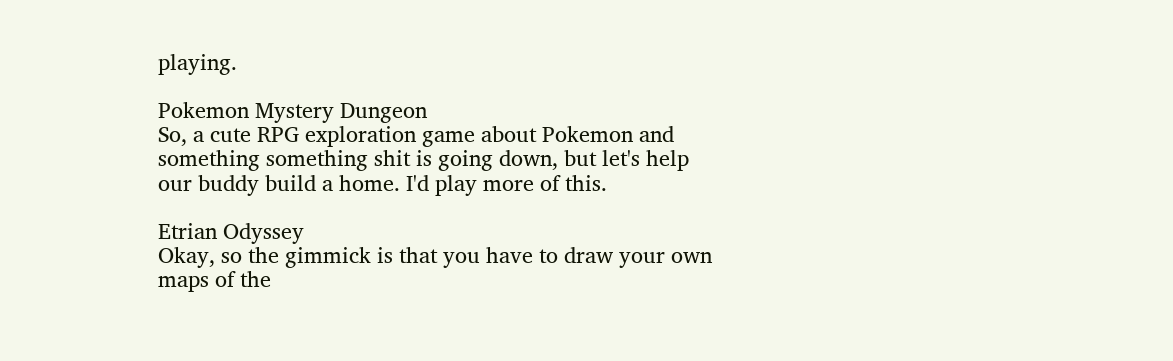playing.

Pokemon Mystery Dungeon
So, a cute RPG exploration game about Pokemon and something something shit is going down, but let's help our buddy build a home. I'd play more of this.

Etrian Odyssey
Okay, so the gimmick is that you have to draw your own maps of the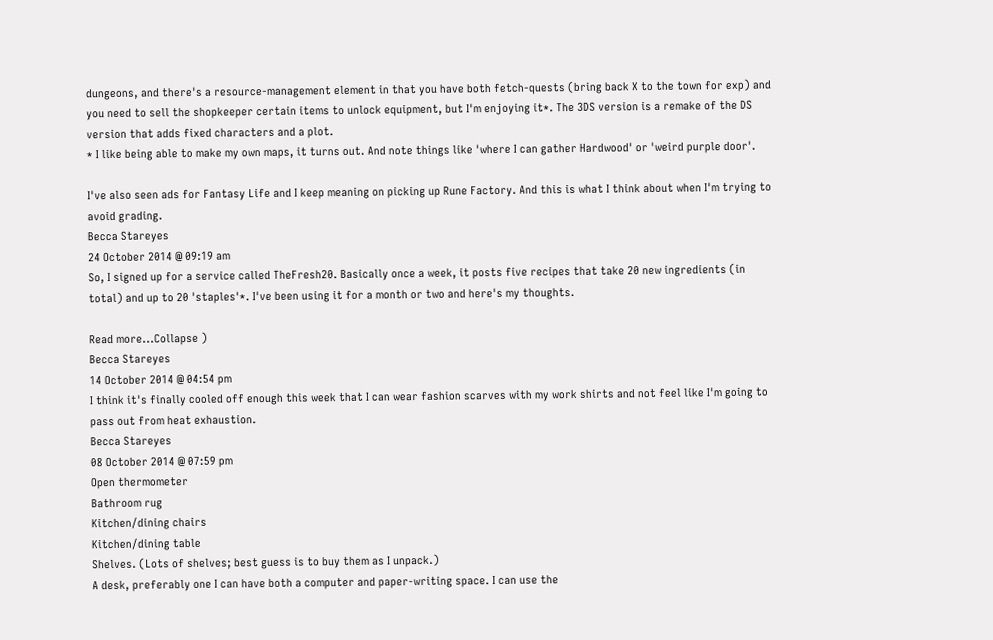dungeons, and there's a resource-management element in that you have both fetch-quests (bring back X to the town for exp) and you need to sell the shopkeeper certain items to unlock equipment, but I'm enjoying it*. The 3DS version is a remake of the DS version that adds fixed characters and a plot.
* I like being able to make my own maps, it turns out. And note things like 'where I can gather Hardwood' or 'weird purple door'.

I've also seen ads for Fantasy Life and I keep meaning on picking up Rune Factory. And this is what I think about when I'm trying to avoid grading.
Becca Stareyes
24 October 2014 @ 09:19 am
So, I signed up for a service called TheFresh20. Basically once a week, it posts five recipes that take 20 new ingredients (in total) and up to 20 'staples'*. I've been using it for a month or two and here's my thoughts.

Read more...Collapse )
Becca Stareyes
14 October 2014 @ 04:54 pm
I think it's finally cooled off enough this week that I can wear fashion scarves with my work shirts and not feel like I'm going to pass out from heat exhaustion.
Becca Stareyes
08 October 2014 @ 07:59 pm
Open thermometer
Bathroom rug
Kitchen/dining chairs
Kitchen/dining table
Shelves. (Lots of shelves; best guess is to buy them as I unpack.)
A desk, preferably one I can have both a computer and paper-writing space. I can use the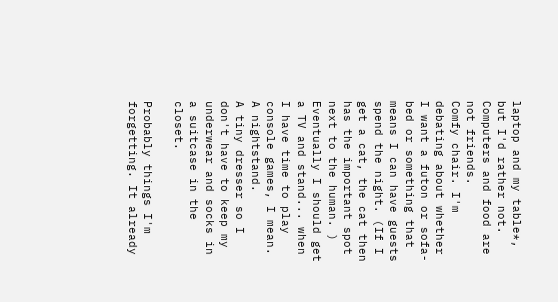laptop and my table*, but I'd rather not. Computers and food are not friends.
Comfy chair. I'm debating about whether I want a futon or sofa-bed or something that means I can have guests spend the night. (If I get a cat, the cat then has the important spot next to the human. )
Eventually I should get a TV and stand... when I have time to play console games, I mean.
A nightstand.
A tiny dresser so I don't have to keep my underwear and socks in a suitcase in the closet.

Probably things I'm forgetting. It already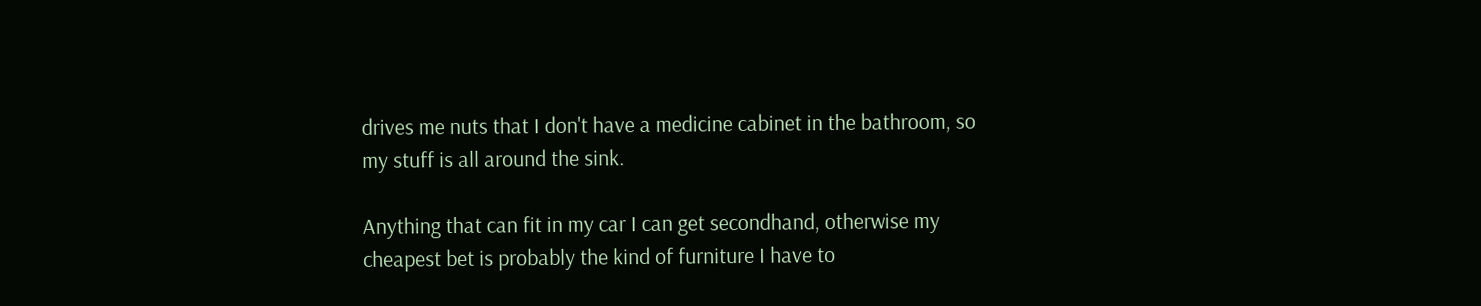drives me nuts that I don't have a medicine cabinet in the bathroom, so my stuff is all around the sink.

Anything that can fit in my car I can get secondhand, otherwise my cheapest bet is probably the kind of furniture I have to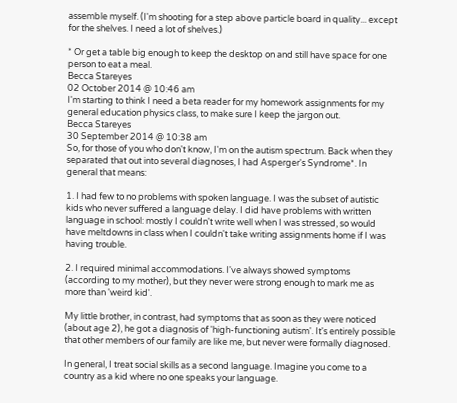assemble myself. (I'm shooting for a step above particle board in quality... except for the shelves. I need a lot of shelves.)

* Or get a table big enough to keep the desktop on and still have space for one person to eat a meal.
Becca Stareyes
02 October 2014 @ 10:46 am
I'm starting to think I need a beta reader for my homework assignments for my general education physics class, to make sure I keep the jargon out.
Becca Stareyes
30 September 2014 @ 10:38 am
So, for those of you who don't know, I'm on the autism spectrum. Back when they separated that out into several diagnoses, I had Asperger's Syndrome*. In general that means:

1. I had few to no problems with spoken language. I was the subset of autistic kids who never suffered a language delay. I did have problems with written language in school: mostly I couldn't write well when I was stressed, so would have meltdowns in class when I couldn't take writing assignments home if I was having trouble.

2. I required minimal accommodations. I've always showed symptoms (according to my mother), but they never were strong enough to mark me as more than 'weird kid'.

My little brother, in contrast, had symptoms that as soon as they were noticed (about age 2), he got a diagnosis of 'high-functioning autism'. It's entirely possible that other members of our family are like me, but never were formally diagnosed.

In general, I treat social skills as a second language. Imagine you come to a country as a kid where no one speaks your language.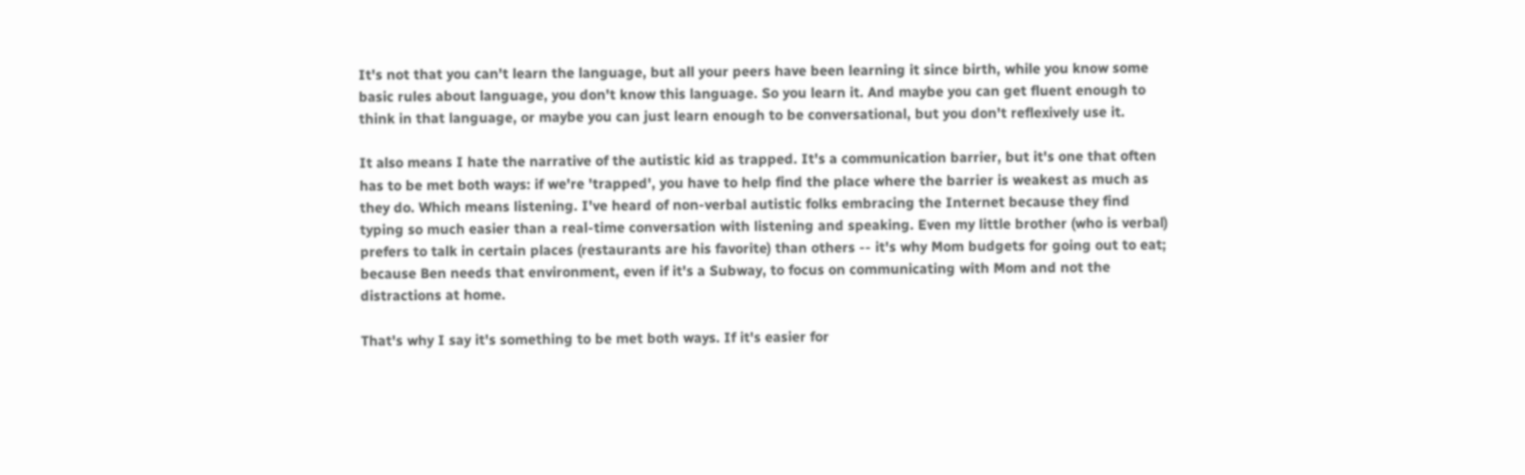It's not that you can't learn the language, but all your peers have been learning it since birth, while you know some basic rules about language, you don't know this language. So you learn it. And maybe you can get fluent enough to think in that language, or maybe you can just learn enough to be conversational, but you don't reflexively use it.

It also means I hate the narrative of the autistic kid as trapped. It's a communication barrier, but it's one that often has to be met both ways: if we're 'trapped', you have to help find the place where the barrier is weakest as much as they do. Which means listening. I've heard of non-verbal autistic folks embracing the Internet because they find typing so much easier than a real-time conversation with listening and speaking. Even my little brother (who is verbal) prefers to talk in certain places (restaurants are his favorite) than others -- it's why Mom budgets for going out to eat; because Ben needs that environment, even if it's a Subway, to focus on communicating with Mom and not the distractions at home.

That's why I say it's something to be met both ways. If it's easier for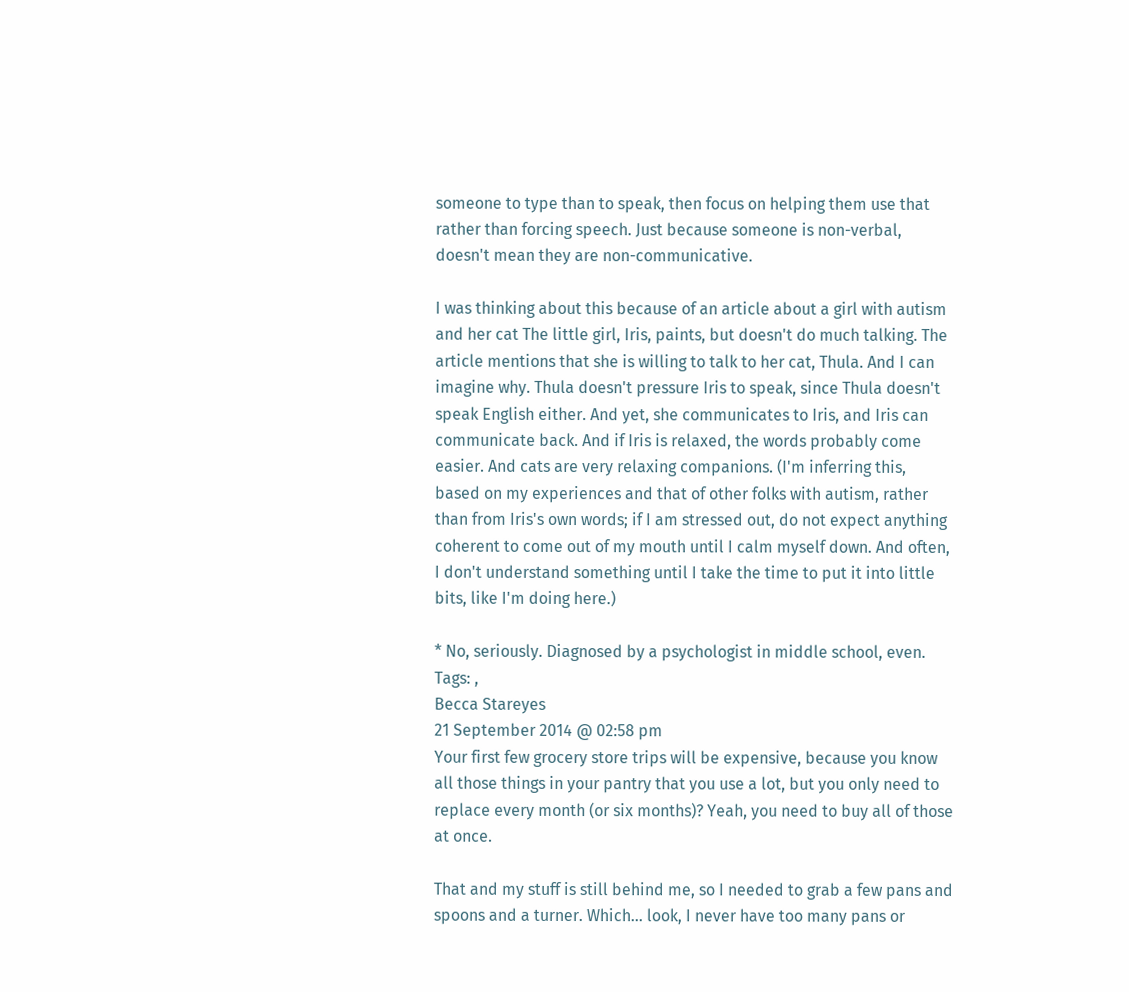someone to type than to speak, then focus on helping them use that rather than forcing speech. Just because someone is non-verbal, doesn't mean they are non-communicative.

I was thinking about this because of an article about a girl with autism and her cat The little girl, Iris, paints, but doesn't do much talking. The article mentions that she is willing to talk to her cat, Thula. And I can imagine why. Thula doesn't pressure Iris to speak, since Thula doesn't speak English either. And yet, she communicates to Iris, and Iris can communicate back. And if Iris is relaxed, the words probably come easier. And cats are very relaxing companions. (I'm inferring this, based on my experiences and that of other folks with autism, rather than from Iris's own words; if I am stressed out, do not expect anything coherent to come out of my mouth until I calm myself down. And often, I don't understand something until I take the time to put it into little bits, like I'm doing here.)

* No, seriously. Diagnosed by a psychologist in middle school, even.
Tags: ,
Becca Stareyes
21 September 2014 @ 02:58 pm
Your first few grocery store trips will be expensive, because you know all those things in your pantry that you use a lot, but you only need to replace every month (or six months)? Yeah, you need to buy all of those at once.

That and my stuff is still behind me, so I needed to grab a few pans and spoons and a turner. Which... look, I never have too many pans or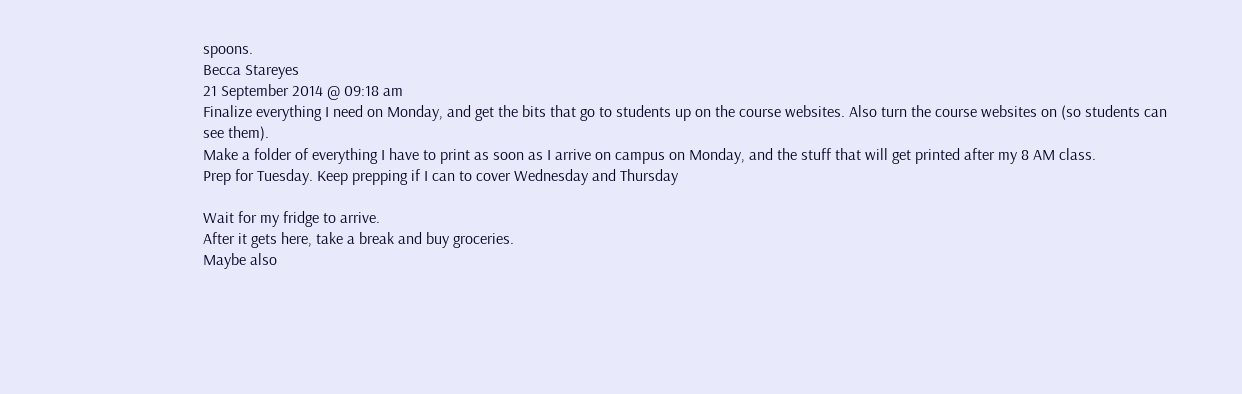spoons.
Becca Stareyes
21 September 2014 @ 09:18 am
Finalize everything I need on Monday, and get the bits that go to students up on the course websites. Also turn the course websites on (so students can see them).
Make a folder of everything I have to print as soon as I arrive on campus on Monday, and the stuff that will get printed after my 8 AM class.
Prep for Tuesday. Keep prepping if I can to cover Wednesday and Thursday

Wait for my fridge to arrive.
After it gets here, take a break and buy groceries.
Maybe also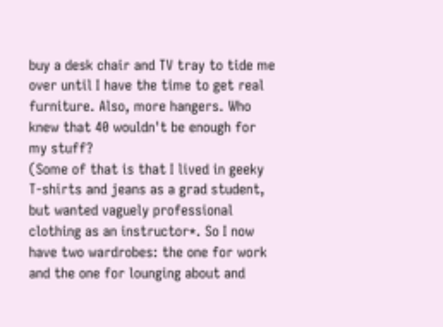buy a desk chair and TV tray to tide me over until I have the time to get real furniture. Also, more hangers. Who knew that 40 wouldn't be enough for my stuff?
(Some of that is that I lived in geeky T-shirts and jeans as a grad student, but wanted vaguely professional clothing as an instructor*. So I now have two wardrobes: the one for work and the one for lounging about and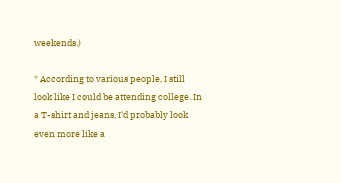weekends.)

* According to various people, I still look like I could be attending college. In a T-shirt and jeans, I'd probably look even more like a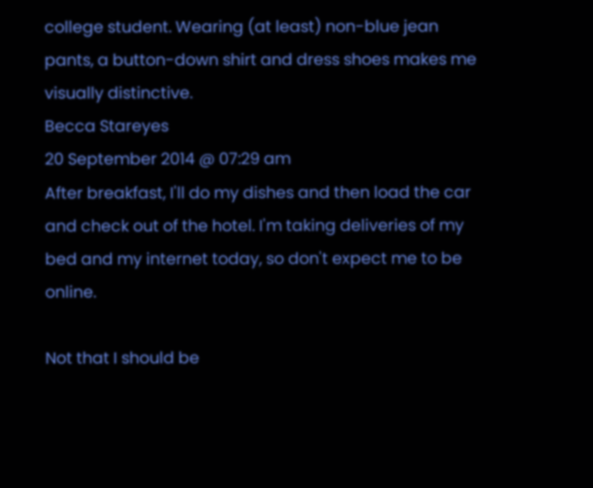college student. Wearing (at least) non-blue jean pants, a button-down shirt and dress shoes makes me visually distinctive.
Becca Stareyes
20 September 2014 @ 07:29 am
After breakfast, I'll do my dishes and then load the car and check out of the hotel. I'm taking deliveries of my bed and my internet today, so don't expect me to be online.

Not that I should be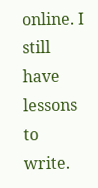online. I still have lessons to write.